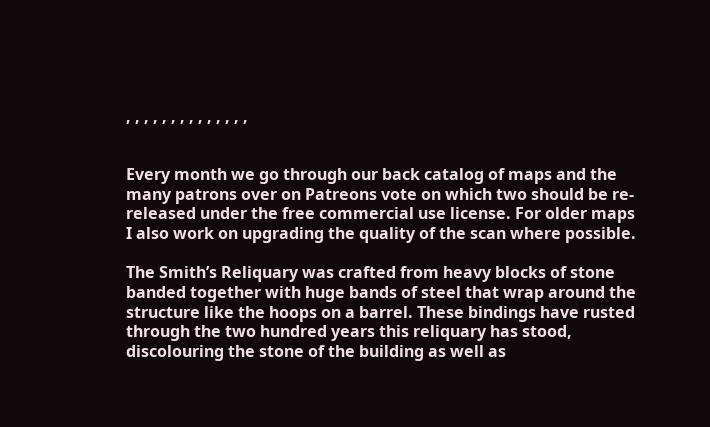, , , , , , , , , , , , , ,


Every month we go through our back catalog of maps and the many patrons over on Patreons vote on which two should be re-released under the free commercial use license. For older maps I also work on upgrading the quality of the scan where possible.

The Smith’s Reliquary was crafted from heavy blocks of stone banded together with huge bands of steel that wrap around the structure like the hoops on a barrel. These bindings have rusted through the two hundred years this reliquary has stood, discolouring the stone of the building as well as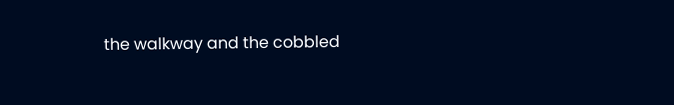the walkway and the cobbled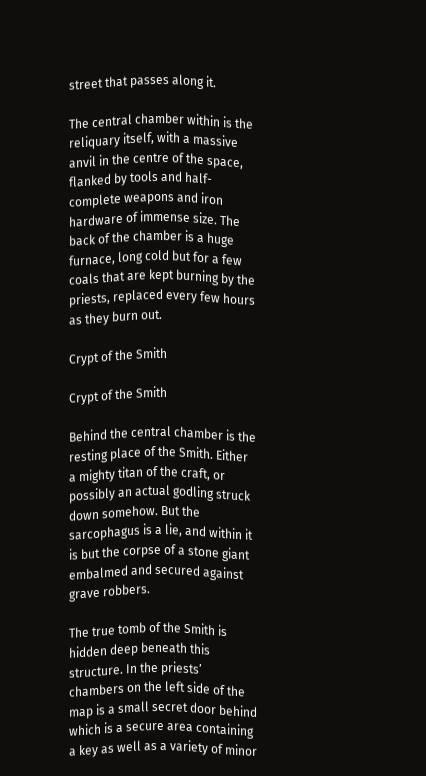street that passes along it.

The central chamber within is the reliquary itself, with a massive anvil in the centre of the space, flanked by tools and half-complete weapons and iron hardware of immense size. The back of the chamber is a huge furnace, long cold but for a few coals that are kept burning by the priests, replaced every few hours as they burn out.

Crypt of the Smith

Crypt of the Smith

Behind the central chamber is the resting place of the Smith. Either a mighty titan of the craft, or possibly an actual godling struck down somehow. But the sarcophagus is a lie, and within it is but the corpse of a stone giant embalmed and secured against grave robbers.

The true tomb of the Smith is hidden deep beneath this structure. In the priests’ chambers on the left side of the map is a small secret door behind which is a secure area containing a key as well as a variety of minor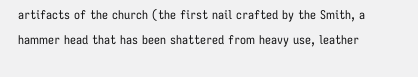artifacts of the church (the first nail crafted by the Smith, a hammer head that has been shattered from heavy use, leather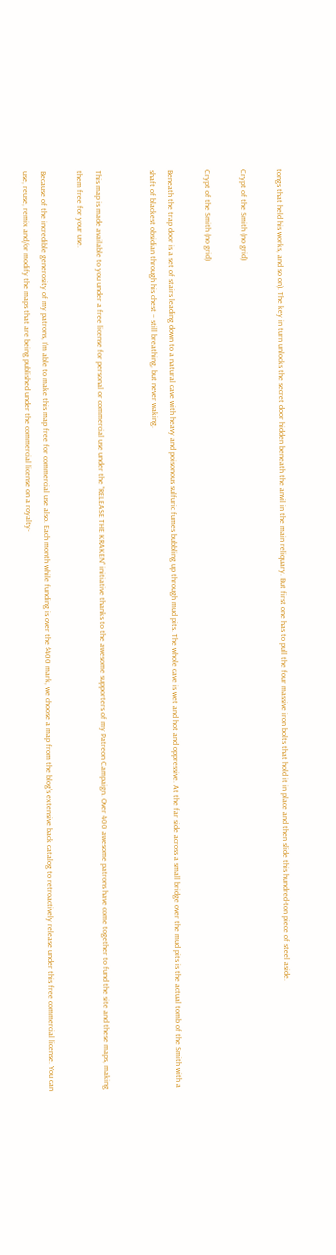tongs that held his works, and so on). The key in turn unlocks the secret door hidden beneath the anvil in the main reliquary. But first one has to pull the four massive iron bolts that hold it in place and then slide this hundred-ton piece of steel aside.

Crypt of the Smith (no grid)

Crypt of the Smith (no grid)

Beneath the trap door is a set of stairs leading down to a natural cave with heavy and poisonous sulfuric fumes bubbling up through mud pits. The whole cave is wet and hot and oppressive. At the far side across a small bridge over the mud pits is the actual tomb of the Smith with a shaft of blackest obsidian through his chest – still breathing, but never waking.


This map is made available to you under a free license for personal or commercial use under the “RELEASE THE KRAKEN” initiative thanks to the awesome supporters of my Patreon Campaign. Over 400 awesome patrons have come together to fund the site and these maps, making them free for your use.

Because of the incredible generosity of my patrons, I’m able to make this map free for commercial use also. Each month while funding is over the $400 mark, we choose a map from the blog’s extensive back catalog to retroactively release under this free commercial license. You can use, reuse, remix and/or modify the maps that are being published under the commercial license on a royalty-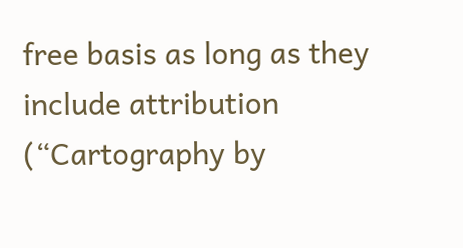free basis as long as they include attribution (“Cartography by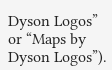Dyson Logos” or “Maps by Dyson Logos”).